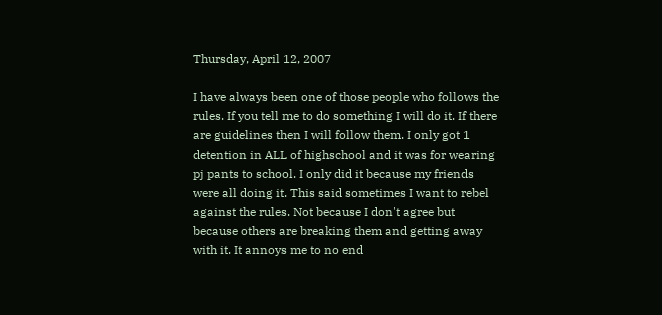Thursday, April 12, 2007

I have always been one of those people who follows the rules. If you tell me to do something I will do it. If there are guidelines then I will follow them. I only got 1 detention in ALL of highschool and it was for wearing pj pants to school. I only did it because my friends were all doing it. This said sometimes I want to rebel against the rules. Not because I don't agree but because others are breaking them and getting away with it. It annoys me to no end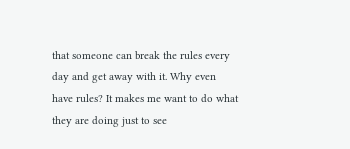that someone can break the rules every day and get away with it. Why even have rules? It makes me want to do what they are doing just to see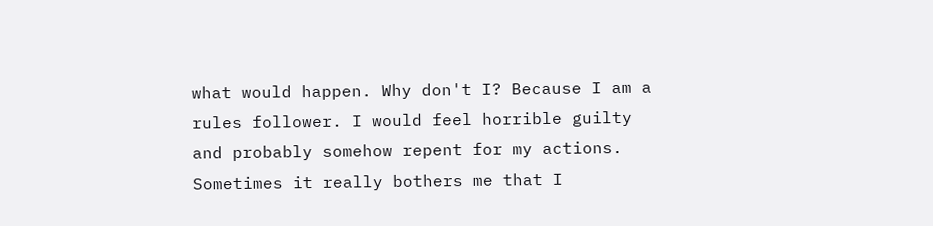what would happen. Why don't I? Because I am a rules follower. I would feel horrible guilty and probably somehow repent for my actions. Sometimes it really bothers me that I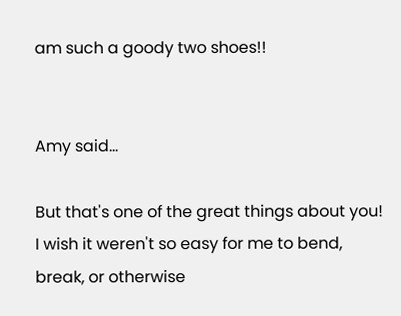am such a goody two shoes!!


Amy said...

But that's one of the great things about you! I wish it weren't so easy for me to bend, break, or otherwise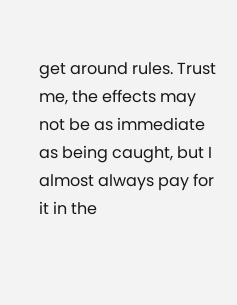get around rules. Trust me, the effects may not be as immediate as being caught, but I almost always pay for it in the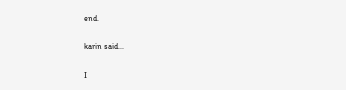end.

karin said...

I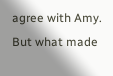agree with Amy. But what made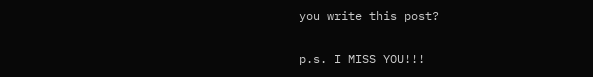you write this post?

p.s. I MISS YOU!!!